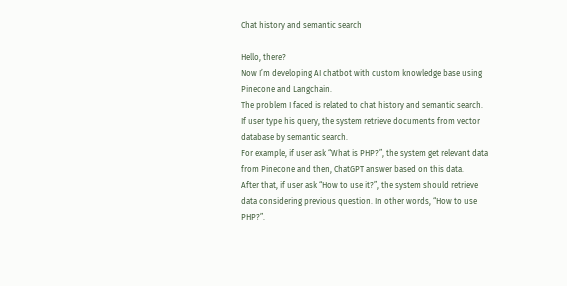Chat history and semantic search

Hello, there?
Now I’m developing AI chatbot with custom knowledge base using Pinecone and Langchain.
The problem I faced is related to chat history and semantic search.
If user type his query, the system retrieve documents from vector database by semantic search.
For example, if user ask “What is PHP?”, the system get relevant data from Pinecone and then, ChatGPT answer based on this data.
After that, if user ask “How to use it?”, the system should retrieve data considering previous question. In other words, “How to use PHP?”.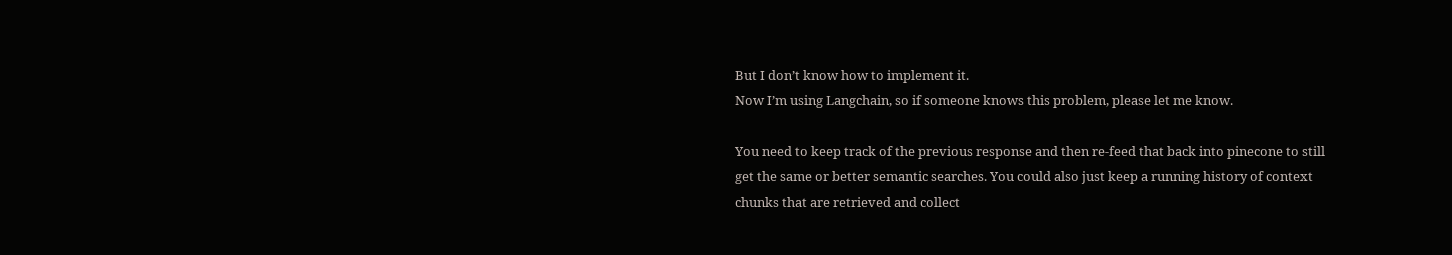But I don’t know how to implement it.
Now I’m using Langchain, so if someone knows this problem, please let me know.

You need to keep track of the previous response and then re-feed that back into pinecone to still get the same or better semantic searches. You could also just keep a running history of context chunks that are retrieved and collect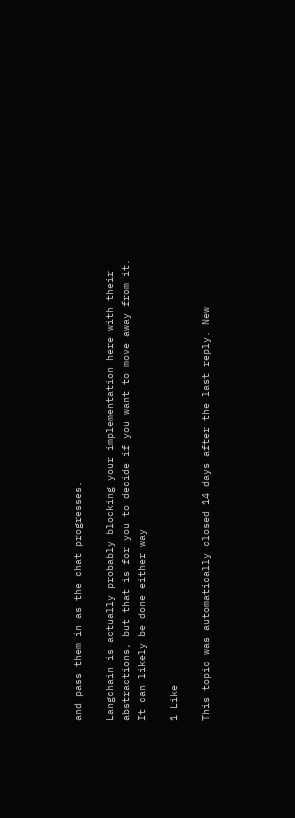and pass them in as the chat progresses.

Langchain is actually probably blocking your implementation here with their abstractions, but that is for you to decide if you want to move away from it. It can likely be done either way

1 Like

This topic was automatically closed 14 days after the last reply. New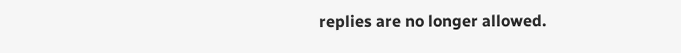replies are no longer allowed.